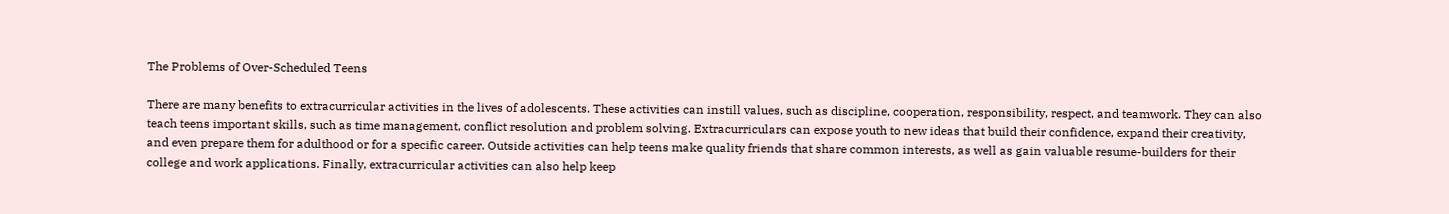The Problems of Over-Scheduled Teens

There are many benefits to extracurricular activities in the lives of adolescents. These activities can instill values, such as discipline, cooperation, responsibility, respect, and teamwork. They can also teach teens important skills, such as time management, conflict resolution and problem solving. Extracurriculars can expose youth to new ideas that build their confidence, expand their creativity, and even prepare them for adulthood or for a specific career. Outside activities can help teens make quality friends that share common interests, as well as gain valuable resume-builders for their college and work applications. Finally, extracurricular activities can also help keep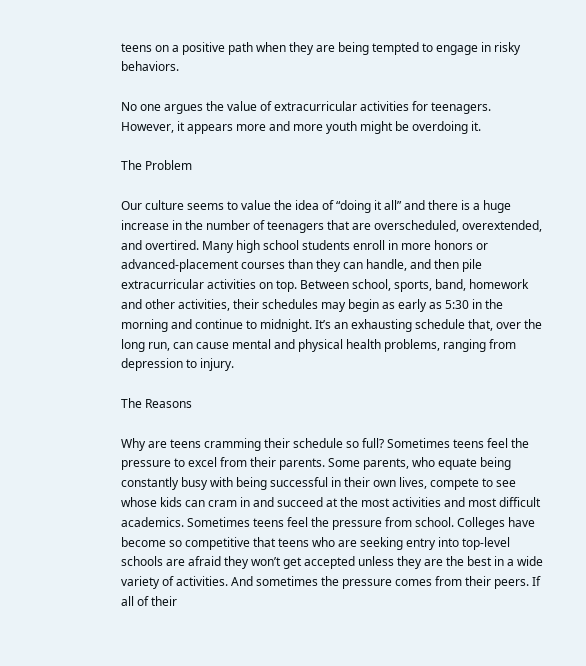teens on a positive path when they are being tempted to engage in risky behaviors.

No one argues the value of extracurricular activities for teenagers. However, it appears more and more youth might be overdoing it.

The Problem

Our culture seems to value the idea of “doing it all” and there is a huge increase in the number of teenagers that are overscheduled, overextended, and overtired. Many high school students enroll in more honors or advanced-placement courses than they can handle, and then pile extracurricular activities on top. Between school, sports, band, homework and other activities, their schedules may begin as early as 5:30 in the morning and continue to midnight. It’s an exhausting schedule that, over the long run, can cause mental and physical health problems, ranging from depression to injury.

The Reasons

Why are teens cramming their schedule so full? Sometimes teens feel the pressure to excel from their parents. Some parents, who equate being constantly busy with being successful in their own lives, compete to see whose kids can cram in and succeed at the most activities and most difficult academics. Sometimes teens feel the pressure from school. Colleges have become so competitive that teens who are seeking entry into top-level schools are afraid they won’t get accepted unless they are the best in a wide variety of activities. And sometimes the pressure comes from their peers. If all of their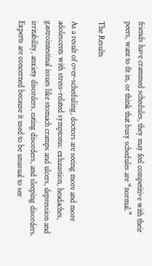friends have crammed schedules, they may feel competitive with their peers, want to fit in, or think that busy schedules are “normal.”

The Results

As a result of over-scheduling, doctors are seeing more and more adolescents with stress-related symptoms: exhaustion, headaches, gastrointestinal issues like stomach cramps and ulcers, depression and irritability, anxiety disorders, eating disorders, and sleeping disorders. Experts are concerned because it used to be unusual to see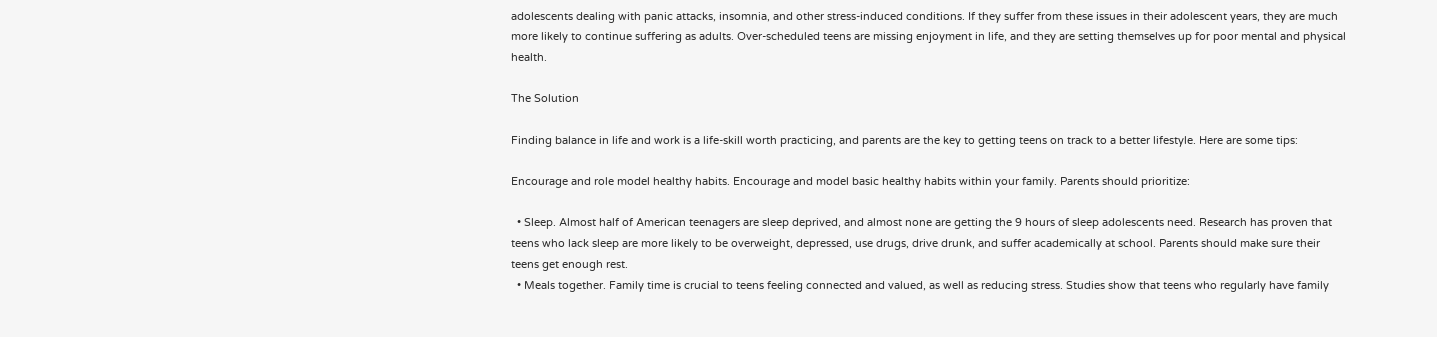adolescents dealing with panic attacks, insomnia, and other stress-induced conditions. If they suffer from these issues in their adolescent years, they are much more likely to continue suffering as adults. Over-scheduled teens are missing enjoyment in life, and they are setting themselves up for poor mental and physical health.

The Solution

Finding balance in life and work is a life-skill worth practicing, and parents are the key to getting teens on track to a better lifestyle. Here are some tips:

Encourage and role model healthy habits. Encourage and model basic healthy habits within your family. Parents should prioritize:

  • Sleep. Almost half of American teenagers are sleep deprived, and almost none are getting the 9 hours of sleep adolescents need. Research has proven that teens who lack sleep are more likely to be overweight, depressed, use drugs, drive drunk, and suffer academically at school. Parents should make sure their teens get enough rest.
  • Meals together. Family time is crucial to teens feeling connected and valued, as well as reducing stress. Studies show that teens who regularly have family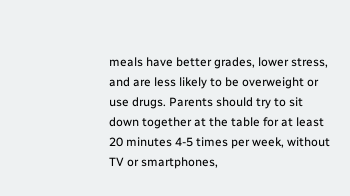meals have better grades, lower stress, and are less likely to be overweight or use drugs. Parents should try to sit down together at the table for at least 20 minutes 4-5 times per week, without TV or smartphones,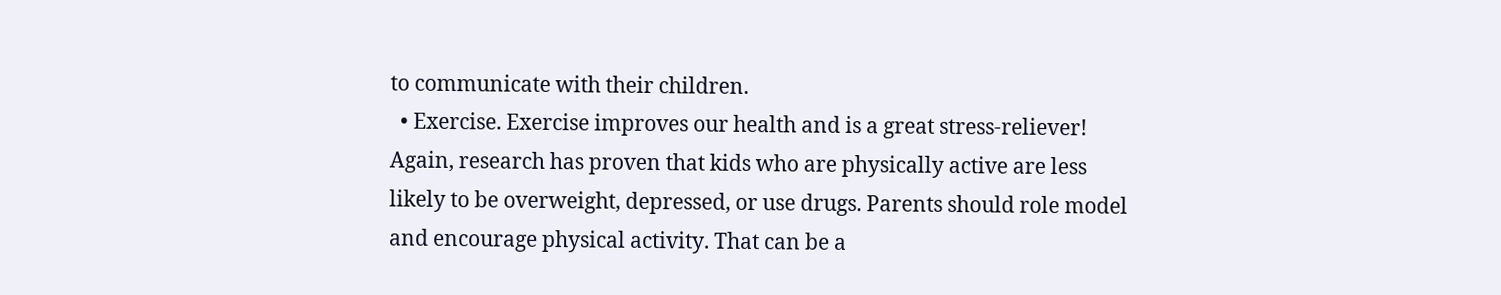to communicate with their children.
  • Exercise. Exercise improves our health and is a great stress-reliever! Again, research has proven that kids who are physically active are less likely to be overweight, depressed, or use drugs. Parents should role model and encourage physical activity. That can be a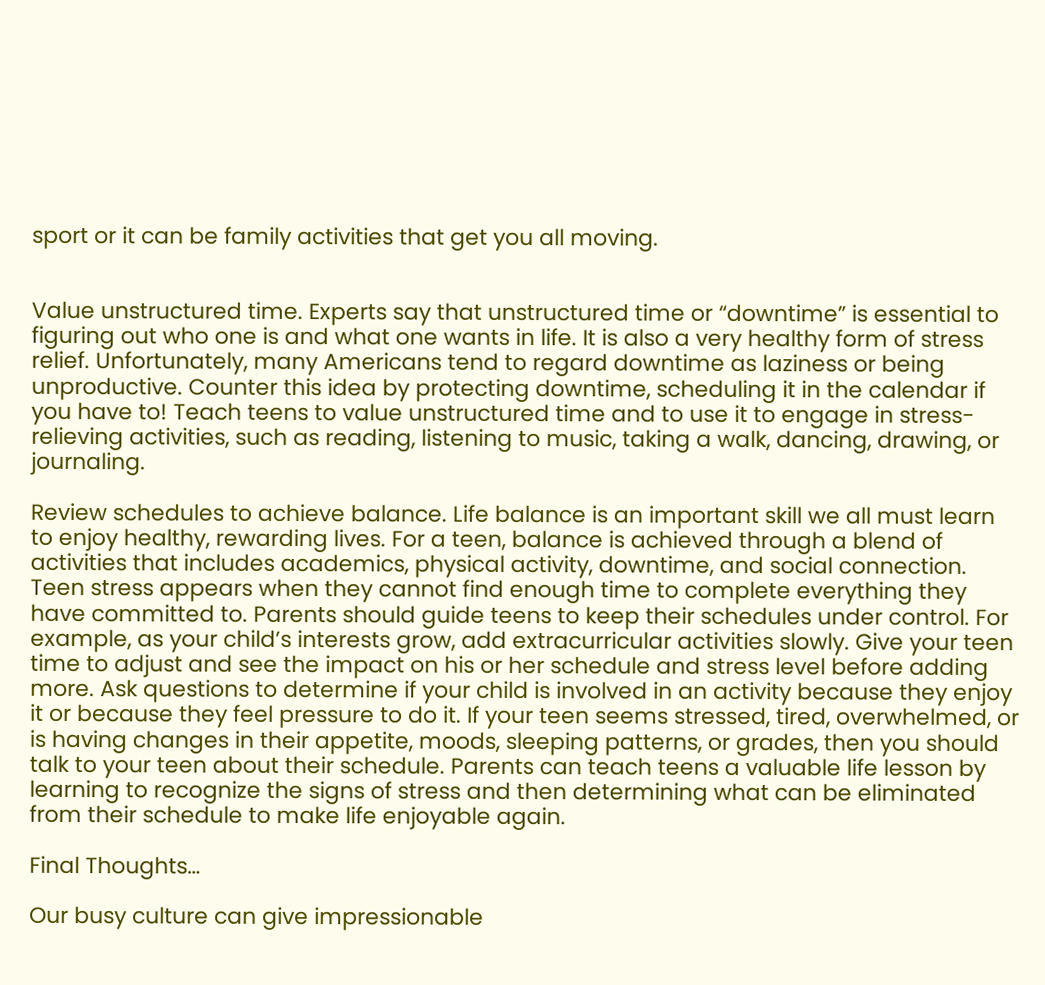sport or it can be family activities that get you all moving.


Value unstructured time. Experts say that unstructured time or “downtime” is essential to figuring out who one is and what one wants in life. It is also a very healthy form of stress relief. Unfortunately, many Americans tend to regard downtime as laziness or being unproductive. Counter this idea by protecting downtime, scheduling it in the calendar if you have to! Teach teens to value unstructured time and to use it to engage in stress-relieving activities, such as reading, listening to music, taking a walk, dancing, drawing, or journaling.

Review schedules to achieve balance. Life balance is an important skill we all must learn to enjoy healthy, rewarding lives. For a teen, balance is achieved through a blend of activities that includes academics, physical activity, downtime, and social connection. Teen stress appears when they cannot find enough time to complete everything they have committed to. Parents should guide teens to keep their schedules under control. For example, as your child’s interests grow, add extracurricular activities slowly. Give your teen time to adjust and see the impact on his or her schedule and stress level before adding more. Ask questions to determine if your child is involved in an activity because they enjoy it or because they feel pressure to do it. If your teen seems stressed, tired, overwhelmed, or is having changes in their appetite, moods, sleeping patterns, or grades, then you should talk to your teen about their schedule. Parents can teach teens a valuable life lesson by learning to recognize the signs of stress and then determining what can be eliminated from their schedule to make life enjoyable again.

Final Thoughts…

Our busy culture can give impressionable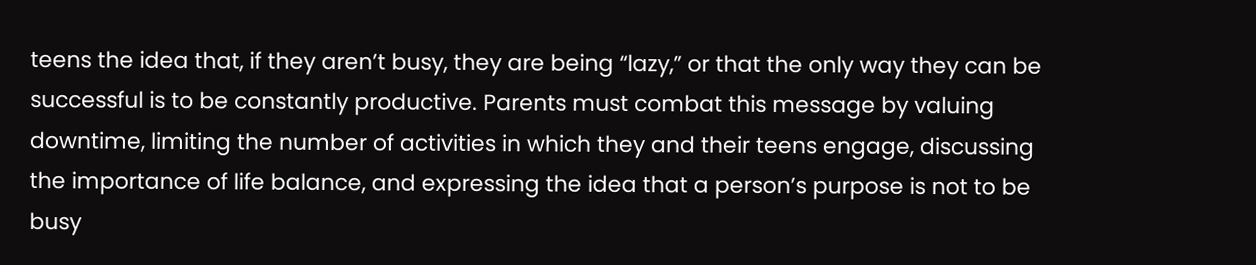teens the idea that, if they aren’t busy, they are being “lazy,” or that the only way they can be successful is to be constantly productive. Parents must combat this message by valuing downtime, limiting the number of activities in which they and their teens engage, discussing the importance of life balance, and expressing the idea that a person’s purpose is not to be busy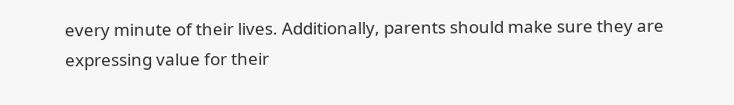every minute of their lives. Additionally, parents should make sure they are expressing value for their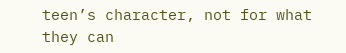teen’s character, not for what they can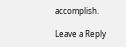accomplish.

Leave a Reply